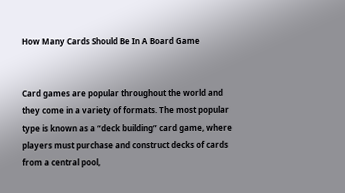How Many Cards Should Be In A Board Game


Card games are popular throughout the world and they come in a variety of formats. The most popular type is known as a “deck building” card game, where players must purchase and construct decks of cards from a central pool,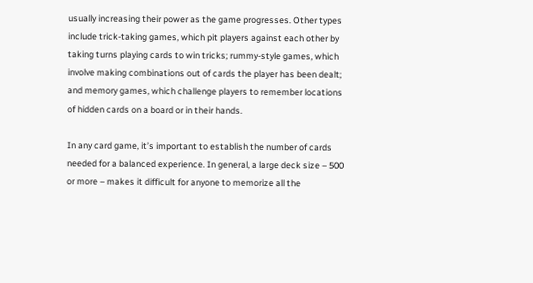usually increasing their power as the game progresses. Other types include trick-taking games, which pit players against each other by taking turns playing cards to win tricks; rummy-style games, which involve making combinations out of cards the player has been dealt; and memory games, which challenge players to remember locations of hidden cards on a board or in their hands.

In any card game, it’s important to establish the number of cards needed for a balanced experience. In general, a large deck size – 500 or more – makes it difficult for anyone to memorize all the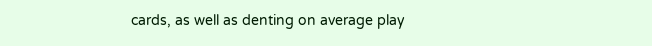cards, as well as denting on average play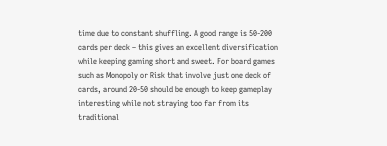time due to constant shuffling. A good range is 50-200 cards per deck – this gives an excellent diversification while keeping gaming short and sweet. For board games such as Monopoly or Risk that involve just one deck of cards, around 20-50 should be enough to keep gameplay interesting while not straying too far from its traditional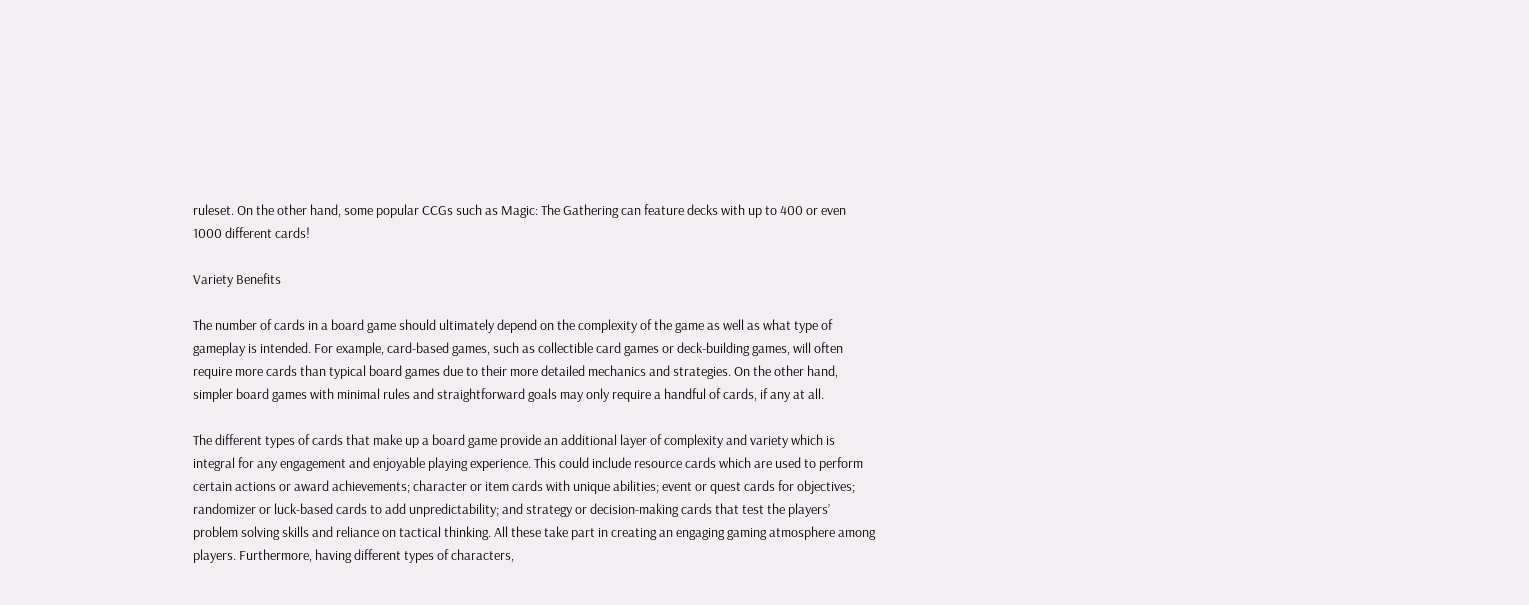ruleset. On the other hand, some popular CCGs such as Magic: The Gathering can feature decks with up to 400 or even 1000 different cards!

Variety Benefits

The number of cards in a board game should ultimately depend on the complexity of the game as well as what type of gameplay is intended. For example, card-based games, such as collectible card games or deck-building games, will often require more cards than typical board games due to their more detailed mechanics and strategies. On the other hand, simpler board games with minimal rules and straightforward goals may only require a handful of cards, if any at all.

The different types of cards that make up a board game provide an additional layer of complexity and variety which is integral for any engagement and enjoyable playing experience. This could include resource cards which are used to perform certain actions or award achievements; character or item cards with unique abilities; event or quest cards for objectives; randomizer or luck-based cards to add unpredictability; and strategy or decision-making cards that test the players’ problem solving skills and reliance on tactical thinking. All these take part in creating an engaging gaming atmosphere among players. Furthermore, having different types of characters,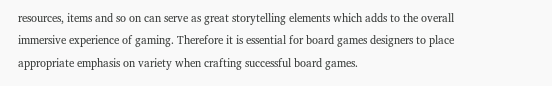resources, items and so on can serve as great storytelling elements which adds to the overall immersive experience of gaming. Therefore it is essential for board games designers to place appropriate emphasis on variety when crafting successful board games.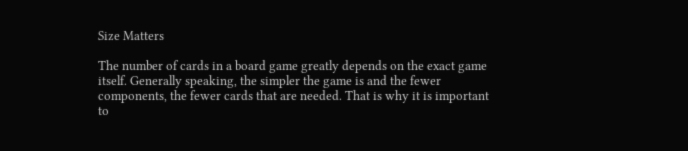Size Matters

The number of cards in a board game greatly depends on the exact game itself. Generally speaking, the simpler the game is and the fewer components, the fewer cards that are needed. That is why it is important to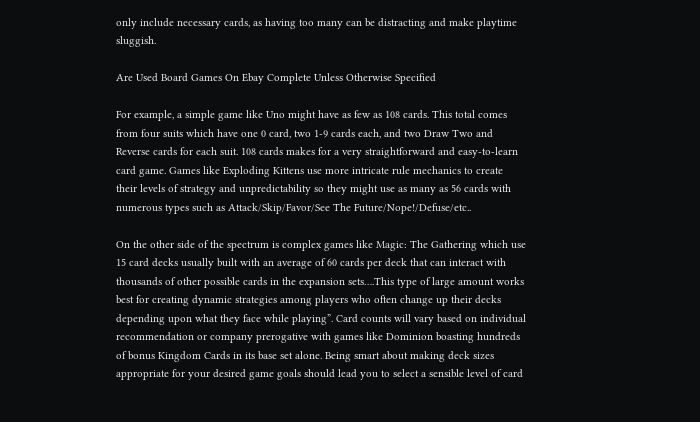only include necessary cards, as having too many can be distracting and make playtime sluggish.

Are Used Board Games On Ebay Complete Unless Otherwise Specified

For example, a simple game like Uno might have as few as 108 cards. This total comes from four suits which have one 0 card, two 1-9 cards each, and two Draw Two and Reverse cards for each suit. 108 cards makes for a very straightforward and easy-to-learn card game. Games like Exploding Kittens use more intricate rule mechanics to create their levels of strategy and unpredictability so they might use as many as 56 cards with numerous types such as Attack/Skip/Favor/See The Future/Nope!/Defuse/etc..

On the other side of the spectrum is complex games like Magic: The Gathering which use 15 card decks usually built with an average of 60 cards per deck that can interact with thousands of other possible cards in the expansion sets….This type of large amount works best for creating dynamic strategies among players who often change up their decks depending upon what they face while playing”. Card counts will vary based on individual recommendation or company prerogative with games like Dominion boasting hundreds of bonus Kingdom Cards in its base set alone. Being smart about making deck sizes appropriate for your desired game goals should lead you to select a sensible level of card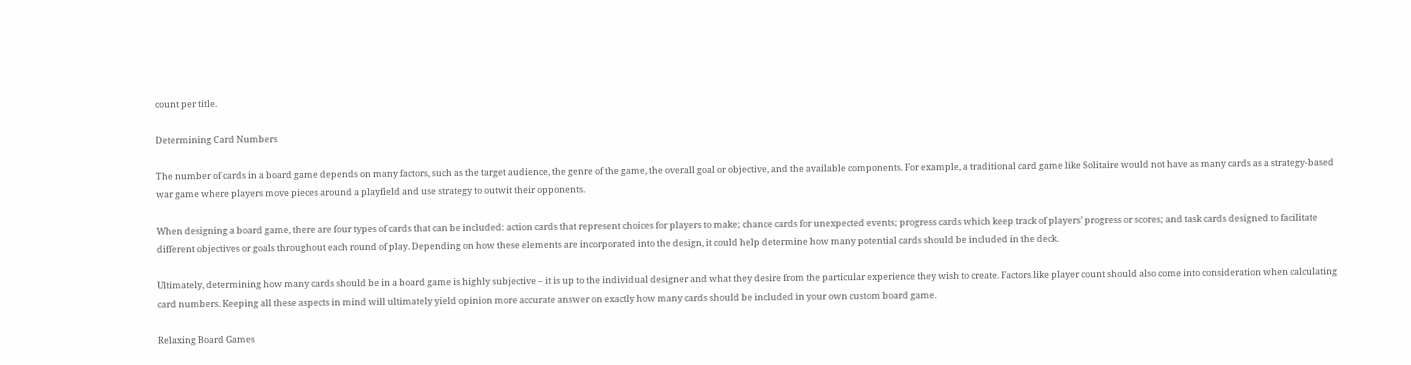count per title.

Determining Card Numbers

The number of cards in a board game depends on many factors, such as the target audience, the genre of the game, the overall goal or objective, and the available components. For example, a traditional card game like Solitaire would not have as many cards as a strategy-based war game where players move pieces around a playfield and use strategy to outwit their opponents.

When designing a board game, there are four types of cards that can be included: action cards that represent choices for players to make; chance cards for unexpected events; progress cards which keep track of players’ progress or scores; and task cards designed to facilitate different objectives or goals throughout each round of play. Depending on how these elements are incorporated into the design, it could help determine how many potential cards should be included in the deck.

Ultimately, determining how many cards should be in a board game is highly subjective – it is up to the individual designer and what they desire from the particular experience they wish to create. Factors like player count should also come into consideration when calculating card numbers. Keeping all these aspects in mind will ultimately yield opinion more accurate answer on exactly how many cards should be included in your own custom board game.

Relaxing Board Games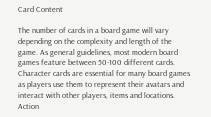Card Content

The number of cards in a board game will vary depending on the complexity and length of the game. As general guidelines, most modern board games feature between 50-100 different cards. Character cards are essential for many board games as players use them to represent their avatars and interact with other players, items and locations. Action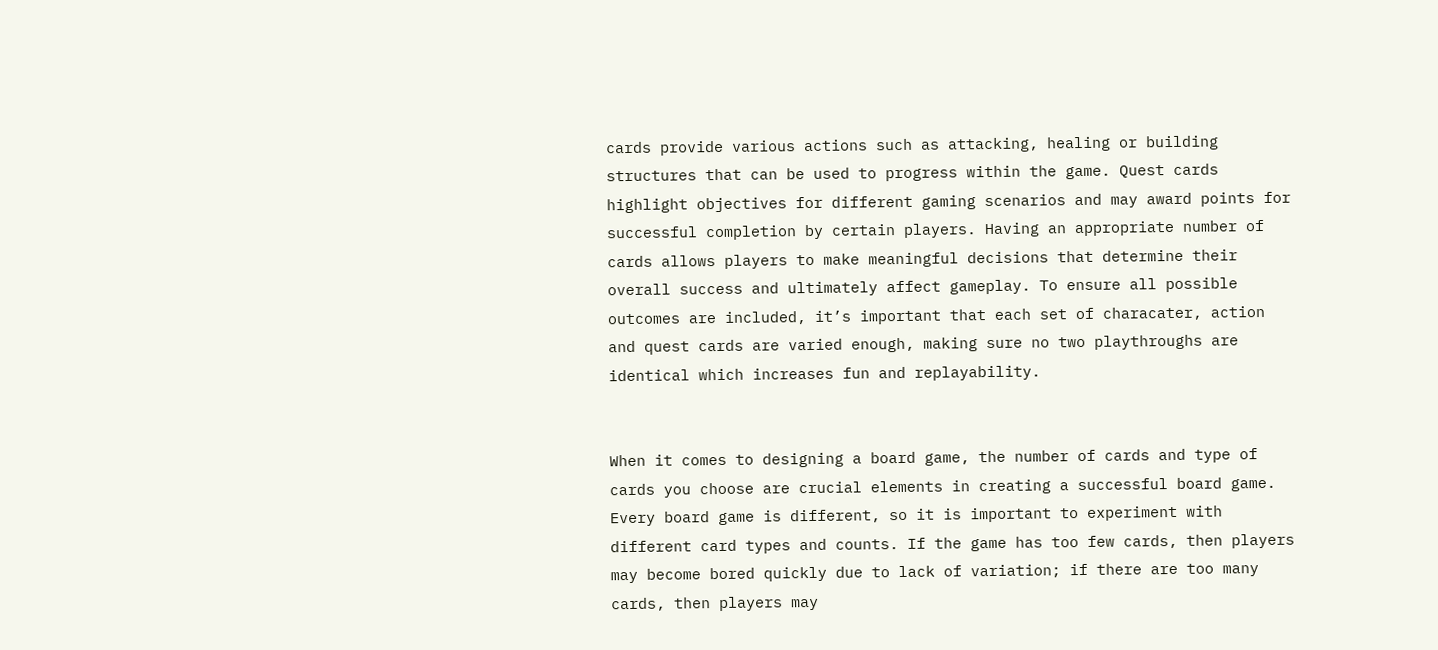cards provide various actions such as attacking, healing or building structures that can be used to progress within the game. Quest cards highlight objectives for different gaming scenarios and may award points for successful completion by certain players. Having an appropriate number of cards allows players to make meaningful decisions that determine their overall success and ultimately affect gameplay. To ensure all possible outcomes are included, it’s important that each set of characater, action and quest cards are varied enough, making sure no two playthroughs are identical which increases fun and replayability.


When it comes to designing a board game, the number of cards and type of cards you choose are crucial elements in creating a successful board game. Every board game is different, so it is important to experiment with different card types and counts. If the game has too few cards, then players may become bored quickly due to lack of variation; if there are too many cards, then players may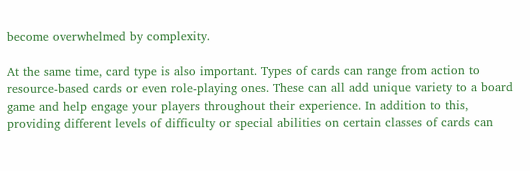become overwhelmed by complexity.

At the same time, card type is also important. Types of cards can range from action to resource-based cards or even role-playing ones. These can all add unique variety to a board game and help engage your players throughout their experience. In addition to this, providing different levels of difficulty or special abilities on certain classes of cards can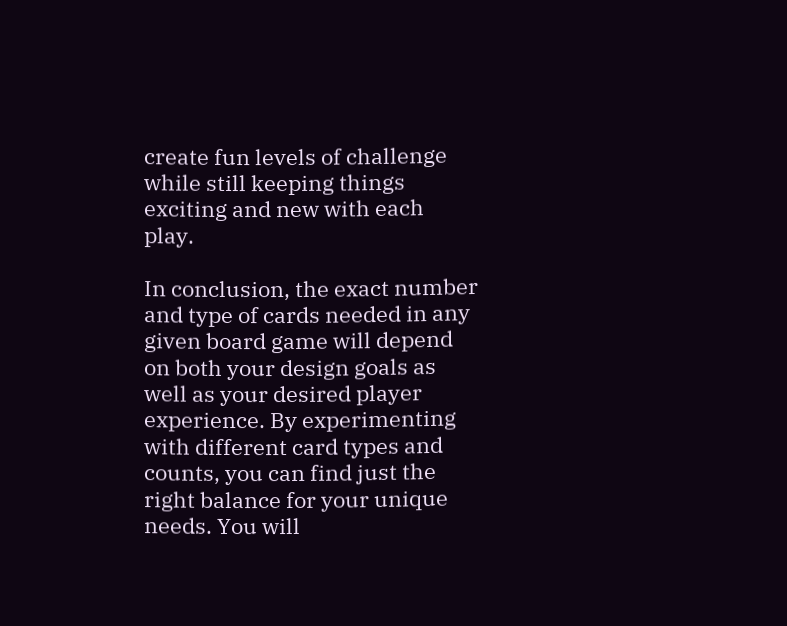create fun levels of challenge while still keeping things exciting and new with each play.

In conclusion, the exact number and type of cards needed in any given board game will depend on both your design goals as well as your desired player experience. By experimenting with different card types and counts, you can find just the right balance for your unique needs. You will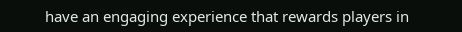have an engaging experience that rewards players in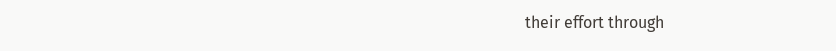their effort through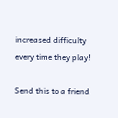increased difficulty every time they play!

Send this to a friend